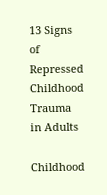13 Signs of Repressed Childhood Trauma in Adults

Childhood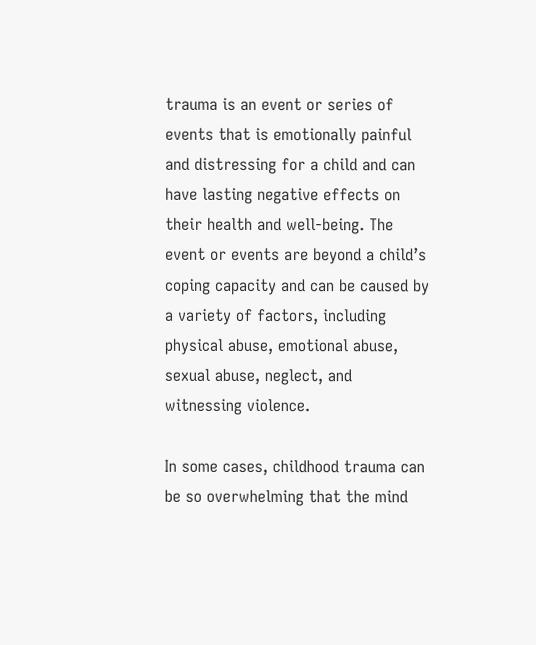trauma is an event or series of events that is emotionally painful and distressing for a child and can have lasting negative effects on their health and well-being. The event or events are beyond a child’s coping capacity and can be caused by a variety of factors, including physical abuse, emotional abuse, sexual abuse, neglect, and witnessing violence.

In some cases, childhood trauma can be so overwhelming that the mind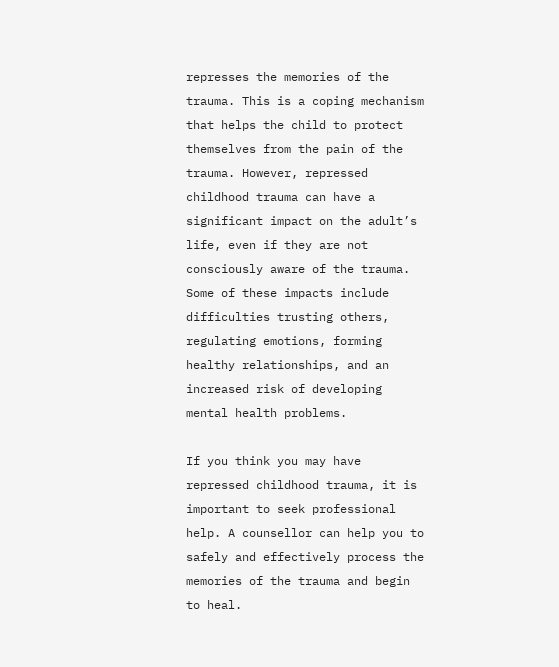represses the memories of the trauma. This is a coping mechanism that helps the child to protect themselves from the pain of the trauma. However, repressed childhood trauma can have a significant impact on the adult’s life, even if they are not consciously aware of the trauma. Some of these impacts include difficulties trusting others, regulating emotions, forming healthy relationships, and an increased risk of developing mental health problems.

If you think you may have repressed childhood trauma, it is important to seek professional help. A counsellor can help you to safely and effectively process the memories of the trauma and begin to heal.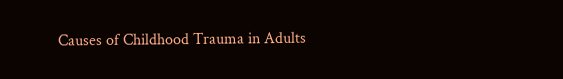Causes of Childhood Trauma in Adults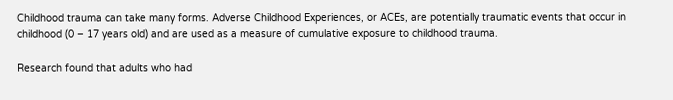Childhood trauma can take many forms. Adverse Childhood Experiences, or ACEs, are potentially traumatic events that occur in childhood (0 – 17 years old) and are used as a measure of cumulative exposure to childhood trauma.

Research found that adults who had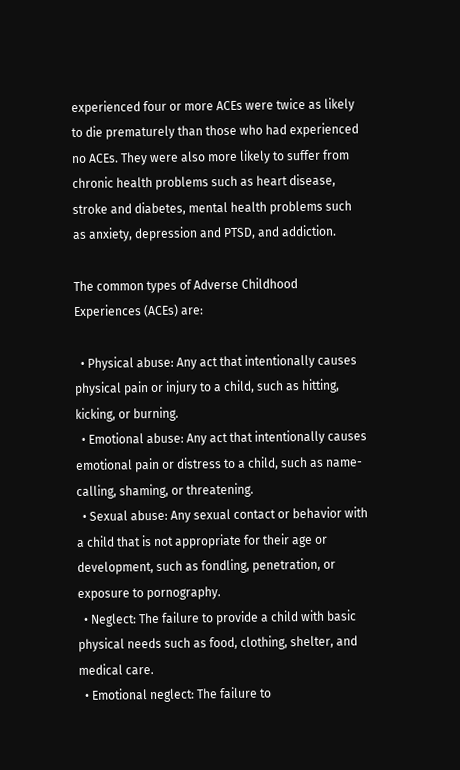experienced four or more ACEs were twice as likely to die prematurely than those who had experienced no ACEs. They were also more likely to suffer from chronic health problems such as heart disease, stroke and diabetes, mental health problems such as anxiety, depression and PTSD, and addiction.

The common types of Adverse Childhood Experiences (ACEs) are:

  • Physical abuse: Any act that intentionally causes physical pain or injury to a child, such as hitting, kicking, or burning.
  • Emotional abuse: Any act that intentionally causes emotional pain or distress to a child, such as name-calling, shaming, or threatening.
  • Sexual abuse: Any sexual contact or behavior with a child that is not appropriate for their age or development, such as fondling, penetration, or exposure to pornography.
  • Neglect: The failure to provide a child with basic physical needs such as food, clothing, shelter, and medical care.
  • Emotional neglect: The failure to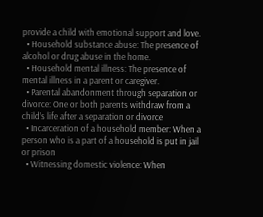provide a child with emotional support and love.
  • Household substance abuse: The presence of alcohol or drug abuse in the home.
  • Household mental illness: The presence of mental illness in a parent or caregiver.
  • Parental abandonment through separation or divorce: One or both parents withdraw from a child’s life after a separation or divorce
  • Incarceration of a household member: When a person who is a part of a household is put in jail or prison
  • Witnessing domestic violence: When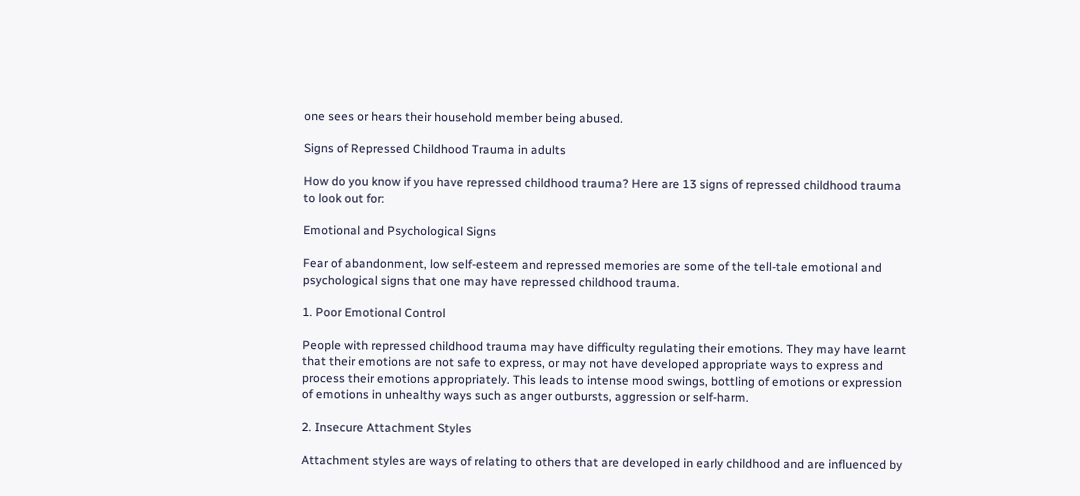one sees or hears their household member being abused.

Signs of Repressed Childhood Trauma in adults

How do you know if you have repressed childhood trauma? Here are 13 signs of repressed childhood trauma to look out for:

Emotional and Psychological Signs

Fear of abandonment, low self-esteem and repressed memories are some of the tell-tale emotional and psychological signs that one may have repressed childhood trauma.

1. Poor Emotional Control

People with repressed childhood trauma may have difficulty regulating their emotions. They may have learnt that their emotions are not safe to express, or may not have developed appropriate ways to express and process their emotions appropriately. This leads to intense mood swings, bottling of emotions or expression of emotions in unhealthy ways such as anger outbursts, aggression or self-harm.

2. Insecure Attachment Styles

Attachment styles are ways of relating to others that are developed in early childhood and are influenced by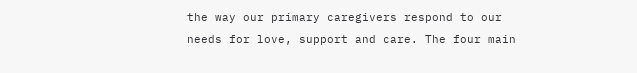the way our primary caregivers respond to our needs for love, support and care. The four main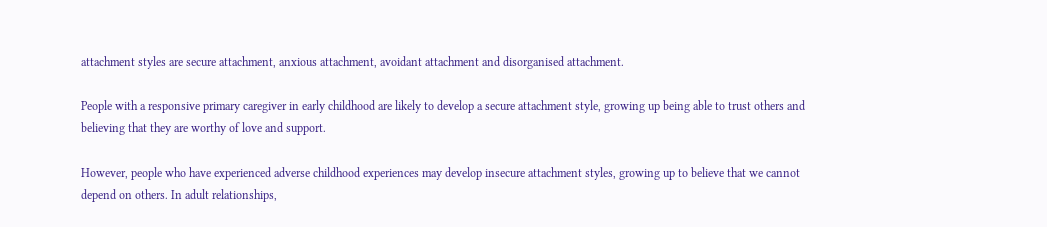attachment styles are secure attachment, anxious attachment, avoidant attachment and disorganised attachment.

People with a responsive primary caregiver in early childhood are likely to develop a secure attachment style, growing up being able to trust others and believing that they are worthy of love and support.

However, people who have experienced adverse childhood experiences may develop insecure attachment styles, growing up to believe that we cannot depend on others. In adult relationships,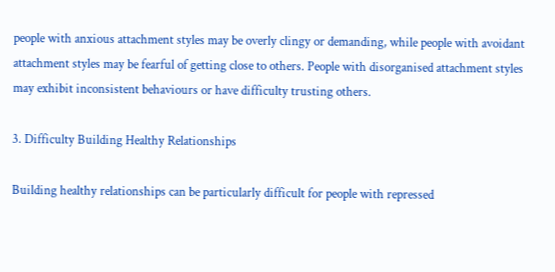people with anxious attachment styles may be overly clingy or demanding, while people with avoidant attachment styles may be fearful of getting close to others. People with disorganised attachment styles may exhibit inconsistent behaviours or have difficulty trusting others.

3. Difficulty Building Healthy Relationships

Building healthy relationships can be particularly difficult for people with repressed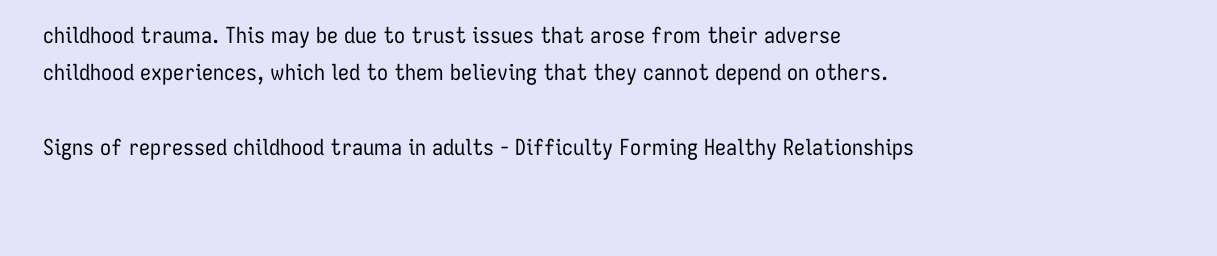childhood trauma. This may be due to trust issues that arose from their adverse childhood experiences, which led to them believing that they cannot depend on others.

Signs of repressed childhood trauma in adults - Difficulty Forming Healthy Relationships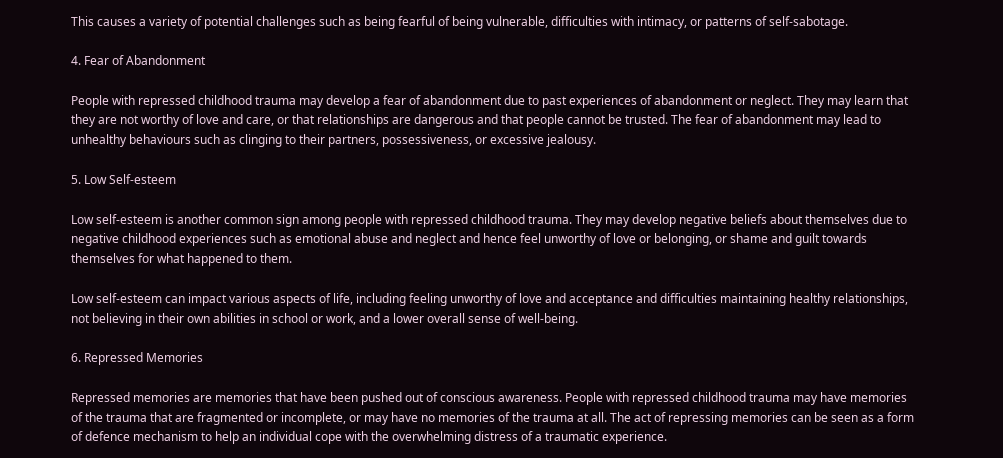This causes a variety of potential challenges such as being fearful of being vulnerable, difficulties with intimacy, or patterns of self-sabotage.

4. Fear of Abandonment

People with repressed childhood trauma may develop a fear of abandonment due to past experiences of abandonment or neglect. They may learn that they are not worthy of love and care, or that relationships are dangerous and that people cannot be trusted. The fear of abandonment may lead to unhealthy behaviours such as clinging to their partners, possessiveness, or excessive jealousy.

5. Low Self-esteem

Low self-esteem is another common sign among people with repressed childhood trauma. They may develop negative beliefs about themselves due to negative childhood experiences such as emotional abuse and neglect and hence feel unworthy of love or belonging, or shame and guilt towards themselves for what happened to them.

Low self-esteem can impact various aspects of life, including feeling unworthy of love and acceptance and difficulties maintaining healthy relationships, not believing in their own abilities in school or work, and a lower overall sense of well-being.

6. Repressed Memories

Repressed memories are memories that have been pushed out of conscious awareness. People with repressed childhood trauma may have memories of the trauma that are fragmented or incomplete, or may have no memories of the trauma at all. The act of repressing memories can be seen as a form of defence mechanism to help an individual cope with the overwhelming distress of a traumatic experience.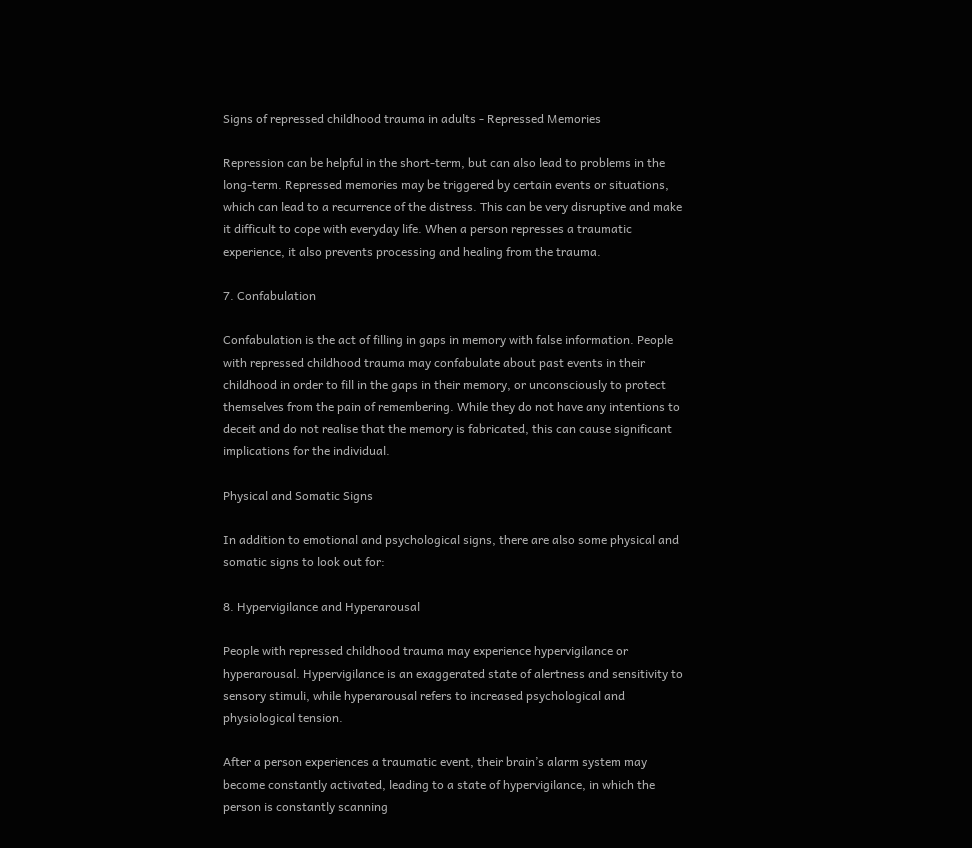Signs of repressed childhood trauma in adults - Repressed Memories

Repression can be helpful in the short-term, but can also lead to problems in the long-term. Repressed memories may be triggered by certain events or situations, which can lead to a recurrence of the distress. This can be very disruptive and make it difficult to cope with everyday life. When a person represses a traumatic experience, it also prevents processing and healing from the trauma.

7. Confabulation

Confabulation is the act of filling in gaps in memory with false information. People with repressed childhood trauma may confabulate about past events in their childhood in order to fill in the gaps in their memory, or unconsciously to protect themselves from the pain of remembering. While they do not have any intentions to deceit and do not realise that the memory is fabricated, this can cause significant implications for the individual.

Physical and Somatic Signs

In addition to emotional and psychological signs, there are also some physical and somatic signs to look out for:

8. Hypervigilance and Hyperarousal

People with repressed childhood trauma may experience hypervigilance or hyperarousal. Hypervigilance is an exaggerated state of alertness and sensitivity to sensory stimuli, while hyperarousal refers to increased psychological and physiological tension.

After a person experiences a traumatic event, their brain’s alarm system may become constantly activated, leading to a state of hypervigilance, in which the person is constantly scanning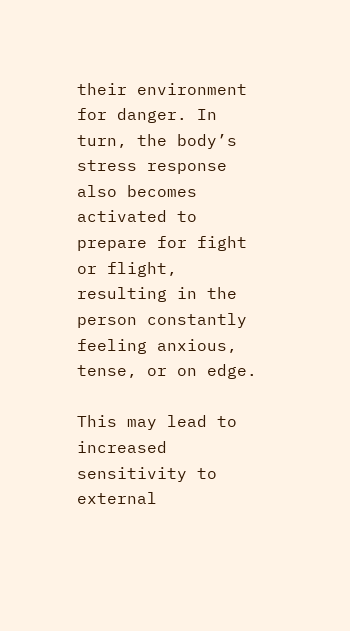their environment for danger. In turn, the body’s stress response also becomes activated to prepare for fight or flight, resulting in the person constantly feeling anxious, tense, or on edge.

This may lead to increased sensitivity to external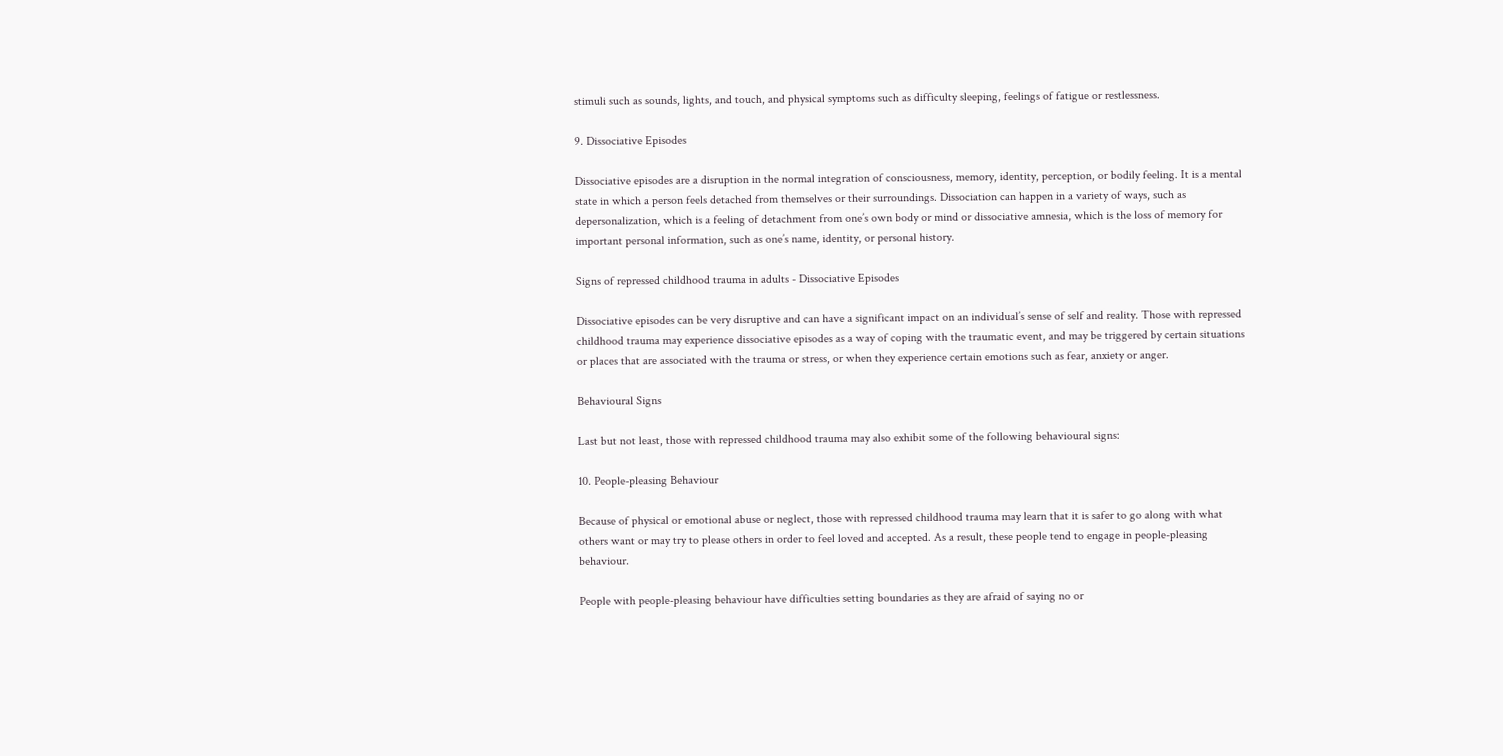stimuli such as sounds, lights, and touch, and physical symptoms such as difficulty sleeping, feelings of fatigue or restlessness.

9. Dissociative Episodes

Dissociative episodes are a disruption in the normal integration of consciousness, memory, identity, perception, or bodily feeling. It is a mental state in which a person feels detached from themselves or their surroundings. Dissociation can happen in a variety of ways, such as depersonalization, which is a feeling of detachment from one’s own body or mind or dissociative amnesia, which is the loss of memory for important personal information, such as one’s name, identity, or personal history.

Signs of repressed childhood trauma in adults - Dissociative Episodes

Dissociative episodes can be very disruptive and can have a significant impact on an individual’s sense of self and reality. Those with repressed childhood trauma may experience dissociative episodes as a way of coping with the traumatic event, and may be triggered by certain situations or places that are associated with the trauma or stress, or when they experience certain emotions such as fear, anxiety or anger.

Behavioural Signs

Last but not least, those with repressed childhood trauma may also exhibit some of the following behavioural signs:

10. People-pleasing Behaviour

Because of physical or emotional abuse or neglect, those with repressed childhood trauma may learn that it is safer to go along with what others want or may try to please others in order to feel loved and accepted. As a result, these people tend to engage in people-pleasing behaviour.

People with people-pleasing behaviour have difficulties setting boundaries as they are afraid of saying no or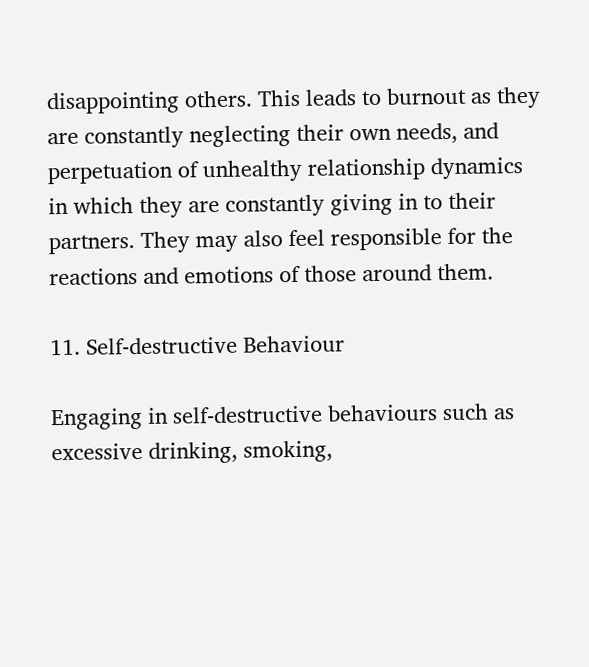disappointing others. This leads to burnout as they are constantly neglecting their own needs, and perpetuation of unhealthy relationship dynamics in which they are constantly giving in to their partners. They may also feel responsible for the reactions and emotions of those around them.

11. Self-destructive Behaviour

Engaging in self-destructive behaviours such as excessive drinking, smoking,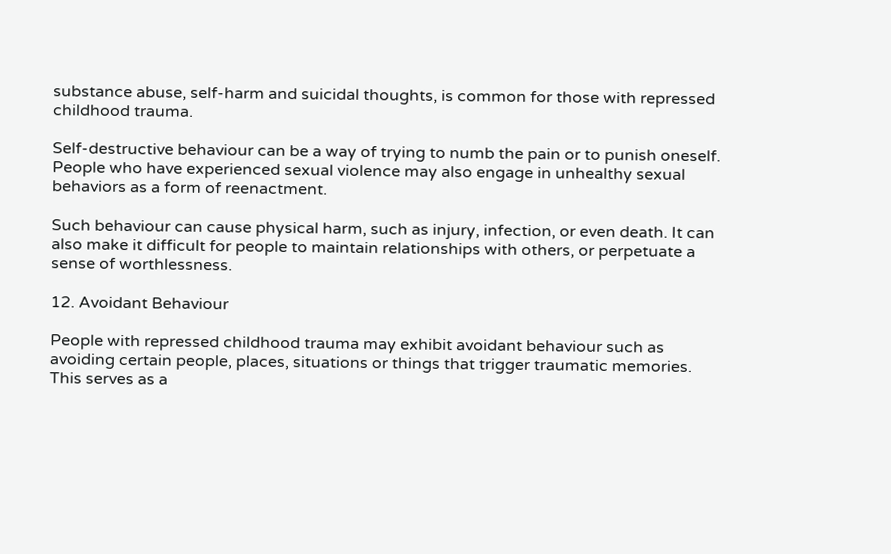substance abuse, self-harm and suicidal thoughts, is common for those with repressed childhood trauma.

Self-destructive behaviour can be a way of trying to numb the pain or to punish oneself. People who have experienced sexual violence may also engage in unhealthy sexual behaviors as a form of reenactment.

Such behaviour can cause physical harm, such as injury, infection, or even death. It can also make it difficult for people to maintain relationships with others, or perpetuate a sense of worthlessness.

12. Avoidant Behaviour

People with repressed childhood trauma may exhibit avoidant behaviour such as avoiding certain people, places, situations or things that trigger traumatic memories. This serves as a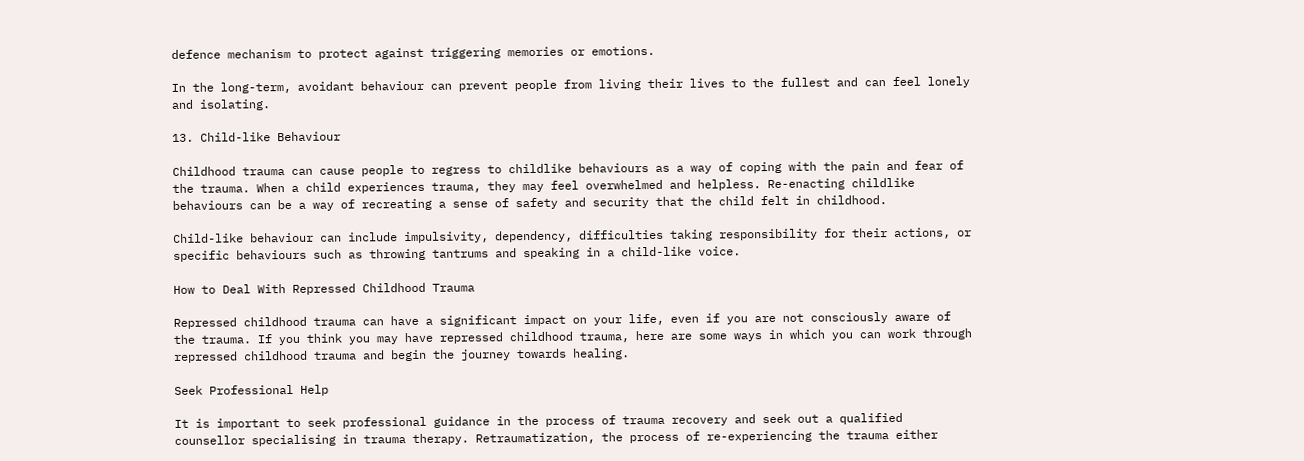defence mechanism to protect against triggering memories or emotions.

In the long-term, avoidant behaviour can prevent people from living their lives to the fullest and can feel lonely and isolating.

13. Child-like Behaviour

Childhood trauma can cause people to regress to childlike behaviours as a way of coping with the pain and fear of the trauma. When a child experiences trauma, they may feel overwhelmed and helpless. Re-enacting childlike behaviours can be a way of recreating a sense of safety and security that the child felt in childhood.

Child-like behaviour can include impulsivity, dependency, difficulties taking responsibility for their actions, or specific behaviours such as throwing tantrums and speaking in a child-like voice.

How to Deal With Repressed Childhood Trauma

Repressed childhood trauma can have a significant impact on your life, even if you are not consciously aware of the trauma. If you think you may have repressed childhood trauma, here are some ways in which you can work through repressed childhood trauma and begin the journey towards healing.

Seek Professional Help

It is important to seek professional guidance in the process of trauma recovery and seek out a qualified counsellor specialising in trauma therapy. Retraumatization, the process of re-experiencing the trauma either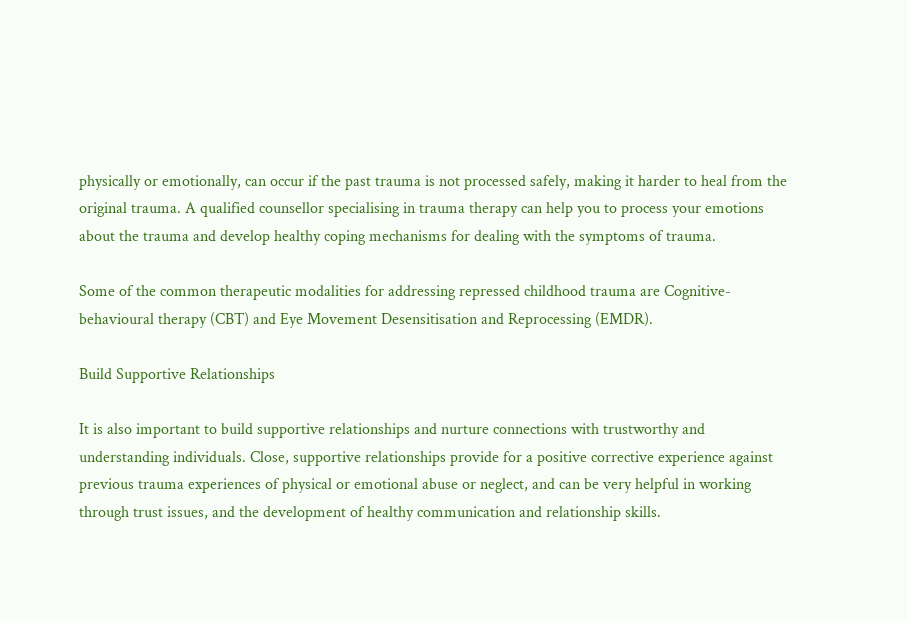physically or emotionally, can occur if the past trauma is not processed safely, making it harder to heal from the original trauma. A qualified counsellor specialising in trauma therapy can help you to process your emotions about the trauma and develop healthy coping mechanisms for dealing with the symptoms of trauma.

Some of the common therapeutic modalities for addressing repressed childhood trauma are Cognitive-behavioural therapy (CBT) and Eye Movement Desensitisation and Reprocessing (EMDR).

Build Supportive Relationships

It is also important to build supportive relationships and nurture connections with trustworthy and understanding individuals. Close, supportive relationships provide for a positive corrective experience against previous trauma experiences of physical or emotional abuse or neglect, and can be very helpful in working through trust issues, and the development of healthy communication and relationship skills.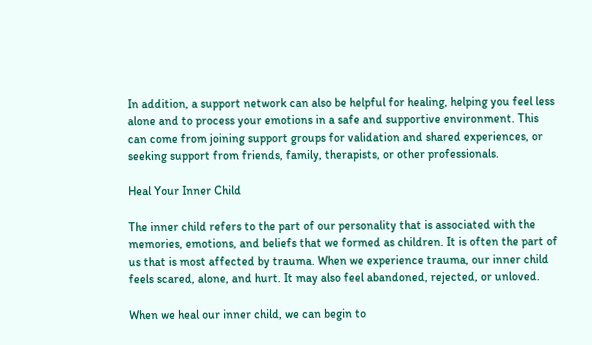In addition, a support network can also be helpful for healing, helping you feel less alone and to process your emotions in a safe and supportive environment. This can come from joining support groups for validation and shared experiences, or seeking support from friends, family, therapists, or other professionals.

Heal Your Inner Child

The inner child refers to the part of our personality that is associated with the memories, emotions, and beliefs that we formed as children. It is often the part of us that is most affected by trauma. When we experience trauma, our inner child feels scared, alone, and hurt. It may also feel abandoned, rejected, or unloved.

When we heal our inner child, we can begin to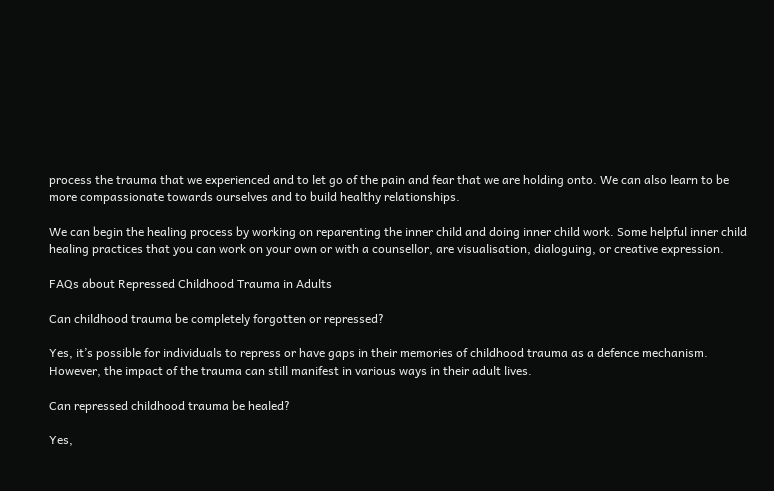process the trauma that we experienced and to let go of the pain and fear that we are holding onto. We can also learn to be more compassionate towards ourselves and to build healthy relationships.

We can begin the healing process by working on reparenting the inner child and doing inner child work. Some helpful inner child healing practices that you can work on your own or with a counsellor, are visualisation, dialoguing, or creative expression.

FAQs about Repressed Childhood Trauma in Adults

Can childhood trauma be completely forgotten or repressed?

Yes, it’s possible for individuals to repress or have gaps in their memories of childhood trauma as a defence mechanism. However, the impact of the trauma can still manifest in various ways in their adult lives.

Can repressed childhood trauma be healed?

Yes,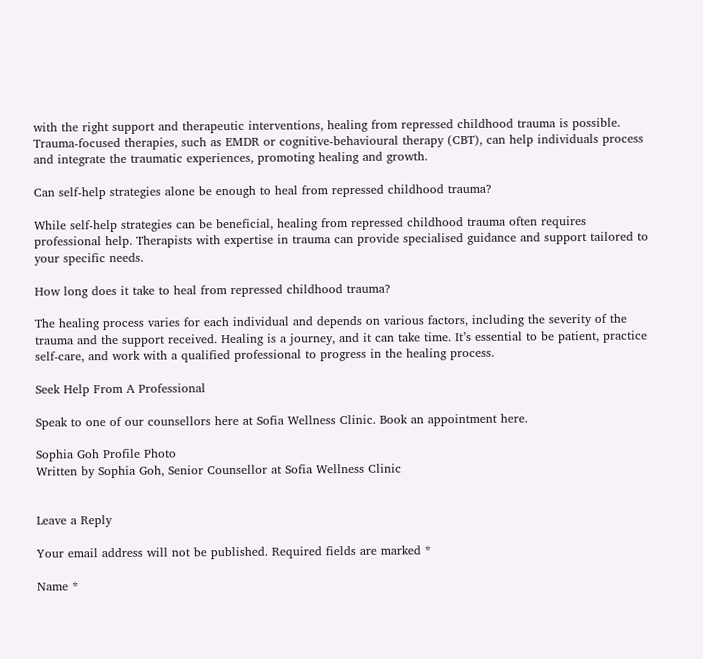with the right support and therapeutic interventions, healing from repressed childhood trauma is possible. Trauma-focused therapies, such as EMDR or cognitive-behavioural therapy (CBT), can help individuals process and integrate the traumatic experiences, promoting healing and growth.

Can self-help strategies alone be enough to heal from repressed childhood trauma?

While self-help strategies can be beneficial, healing from repressed childhood trauma often requires professional help. Therapists with expertise in trauma can provide specialised guidance and support tailored to your specific needs.

How long does it take to heal from repressed childhood trauma?

The healing process varies for each individual and depends on various factors, including the severity of the trauma and the support received. Healing is a journey, and it can take time. It’s essential to be patient, practice self-care, and work with a qualified professional to progress in the healing process.

Seek Help From A Professional

Speak to one of our counsellors here at Sofia Wellness Clinic. Book an appointment here.

Sophia Goh Profile Photo
Written by Sophia Goh, Senior Counsellor at Sofia Wellness Clinic


Leave a Reply

Your email address will not be published. Required fields are marked *

Name *